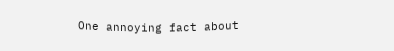One annoying fact about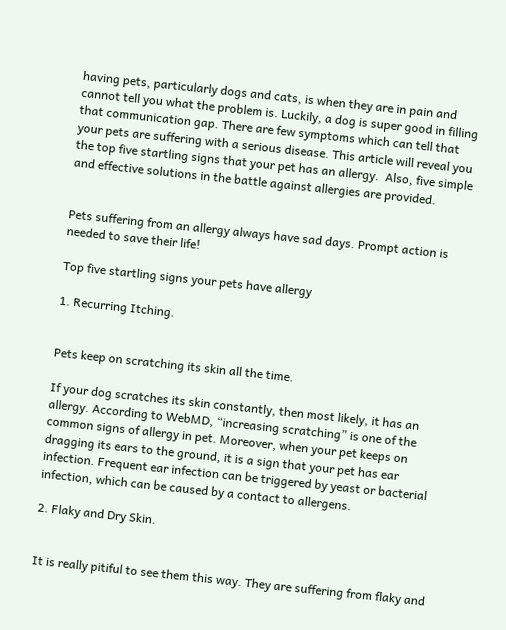having pets, particularly dogs and cats, is when they are in pain and cannot tell you what the problem is. Luckily, a dog is super good in filling that communication gap. There are few symptoms which can tell that your pets are suffering with a serious disease. This article will reveal you the top five startling signs that your pet has an allergy.  Also, five simple and effective solutions in the battle against allergies are provided.


Pets suffering from an allergy always have sad days. Prompt action is needed to save their life!

Top five startling signs your pets have allergy

1. Recurring Itching.


Pets keep on scratching its skin all the time.

If your dog scratches its skin constantly, then most likely, it has an allergy. According to WebMD, “increasing scratching” is one of the common signs of allergy in pet. Moreover, when your pet keeps on dragging its ears to the ground, it is a sign that your pet has ear infection. Frequent ear infection can be triggered by yeast or bacterial infection, which can be caused by a contact to allergens.

2. Flaky and Dry Skin.


It is really pitiful to see them this way. They are suffering from flaky and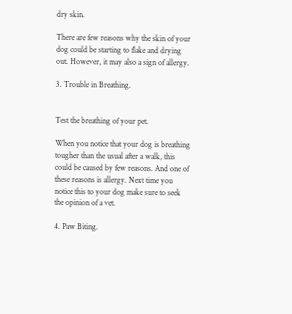dry skin.

There are few reasons why the skin of your dog could be starting to flake and drying out. However, it may also a sign of allergy.

3. Trouble in Breathing.


Test the breathing of your pet.

When you notice that your dog is breathing tougher than the usual after a walk, this could be caused by few reasons. And one of these reasons is allergy. Next time you notice this to your dog make sure to seek the opinion of a vet.

4. Paw Biting.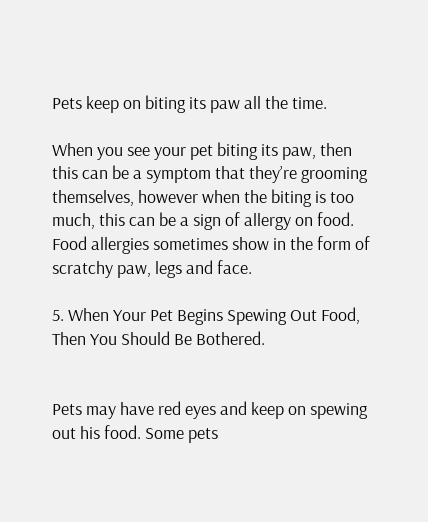Pets keep on biting its paw all the time.

When you see your pet biting its paw, then this can be a symptom that they’re grooming themselves, however when the biting is too much, this can be a sign of allergy on food. Food allergies sometimes show in the form of scratchy paw, legs and face.

5. When Your Pet Begins Spewing Out Food, Then You Should Be Bothered.


Pets may have red eyes and keep on spewing out his food. Some pets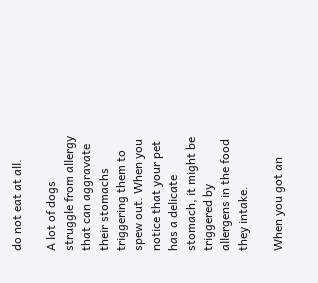do not eat at all.

A lot of dogs struggle from allergy that can aggravate their stomachs triggering them to spew out. When you notice that your pet has a delicate stomach, it might be triggered by allergens in the food they intake.

When you got an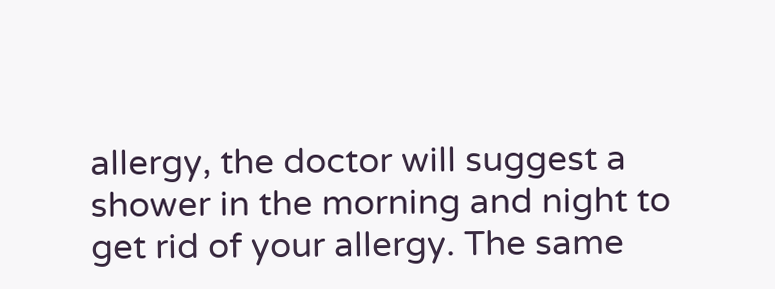allergy, the doctor will suggest a shower in the morning and night to get rid of your allergy. The same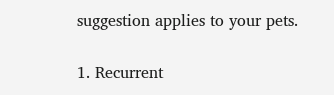suggestion applies to your pets.

1. Recurrent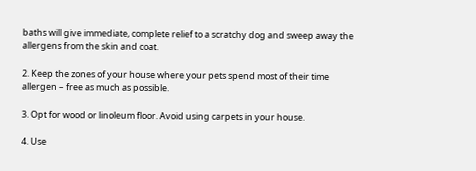baths will give immediate, complete relief to a scratchy dog and sweep away the allergens from the skin and coat.

2. Keep the zones of your house where your pets spend most of their time allergen – free as much as possible.

3. Opt for wood or linoleum floor. Avoid using carpets in your house.

4. Use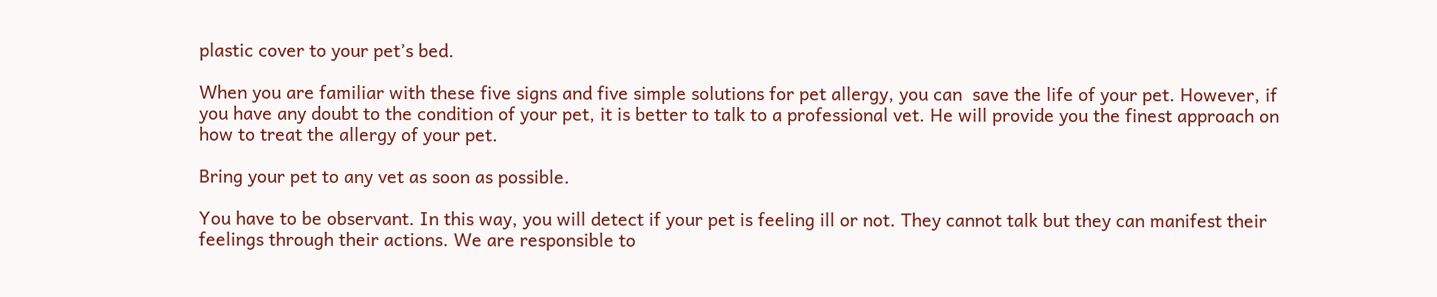plastic cover to your pet’s bed.

When you are familiar with these five signs and five simple solutions for pet allergy, you can  save the life of your pet. However, if you have any doubt to the condition of your pet, it is better to talk to a professional vet. He will provide you the finest approach on how to treat the allergy of your pet.

Bring your pet to any vet as soon as possible.

You have to be observant. In this way, you will detect if your pet is feeling ill or not. They cannot talk but they can manifest their feelings through their actions. We are responsible to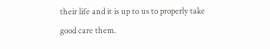their life and it is up to us to properly take good care them.